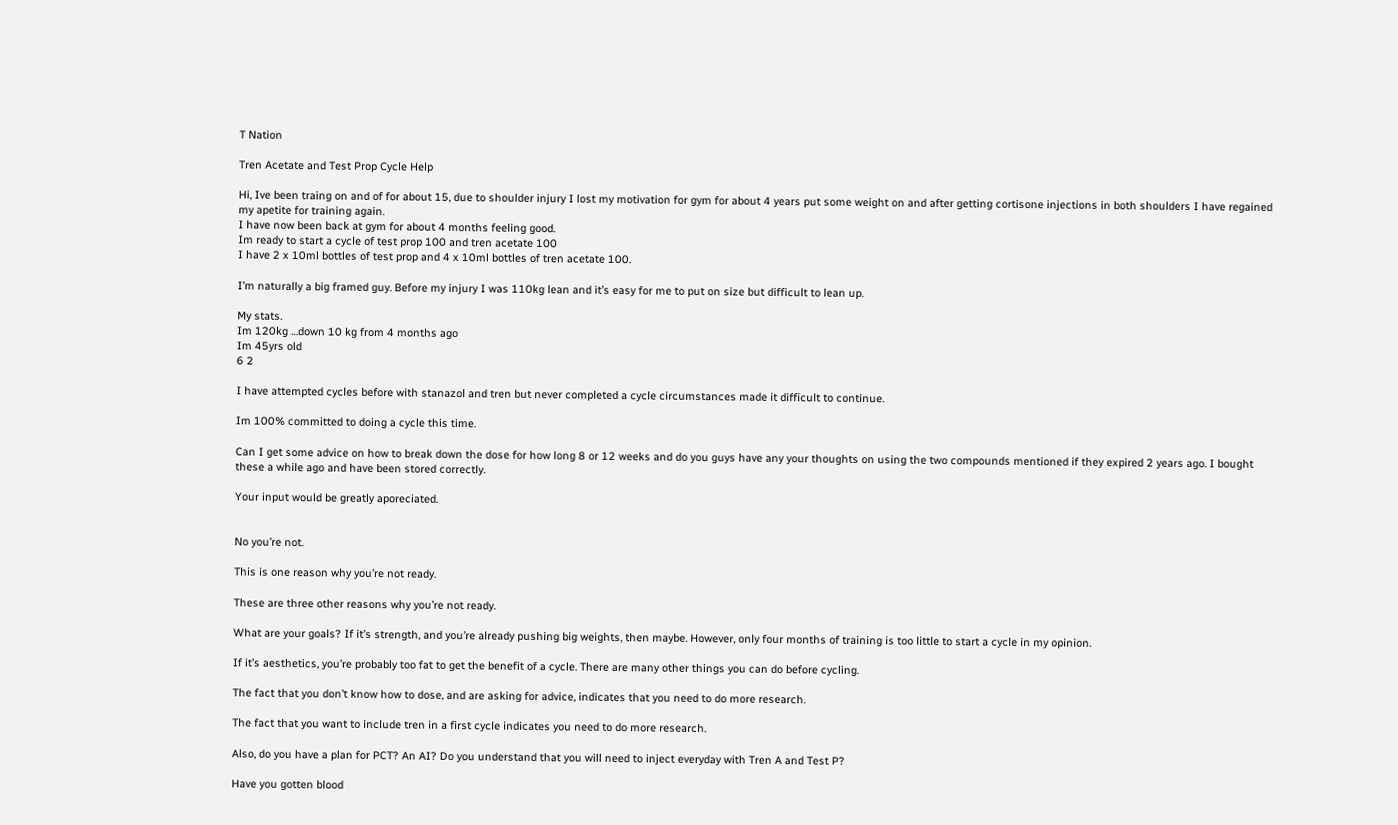T Nation

Tren Acetate and Test Prop Cycle Help

Hi, Ive been traing on and of for about 15, due to shoulder injury I lost my motivation for gym for about 4 years put some weight on and after getting cortisone injections in both shoulders I have regained my apetite for training again.
I have now been back at gym for about 4 months feeling good.
Im ready to start a cycle of test prop 100 and tren acetate 100
I have 2 x 10ml bottles of test prop and 4 x 10ml bottles of tren acetate 100.

I’m naturally a big framed guy. Before my injury I was 110kg lean and it’s easy for me to put on size but difficult to lean up.

My stats.
Im 120kg …down 10 kg from 4 months ago
Im 45yrs old
6 2

I have attempted cycles before with stanazol and tren but never completed a cycle circumstances made it difficult to continue.

Im 100% committed to doing a cycle this time.

Can I get some advice on how to break down the dose for how long 8 or 12 weeks and do you guys have any your thoughts on using the two compounds mentioned if they expired 2 years ago. I bought these a while ago and have been stored correctly.

Your input would be greatly aporeciated.


No you’re not.

This is one reason why you’re not ready.

These are three other reasons why you’re not ready.

What are your goals? If it’s strength, and you’re already pushing big weights, then maybe. However, only four months of training is too little to start a cycle in my opinion.

If it’s aesthetics, you’re probably too fat to get the benefit of a cycle. There are many other things you can do before cycling.

The fact that you don’t know how to dose, and are asking for advice, indicates that you need to do more research.

The fact that you want to include tren in a first cycle indicates you need to do more research.

Also, do you have a plan for PCT? An AI? Do you understand that you will need to inject everyday with Tren A and Test P?

Have you gotten blood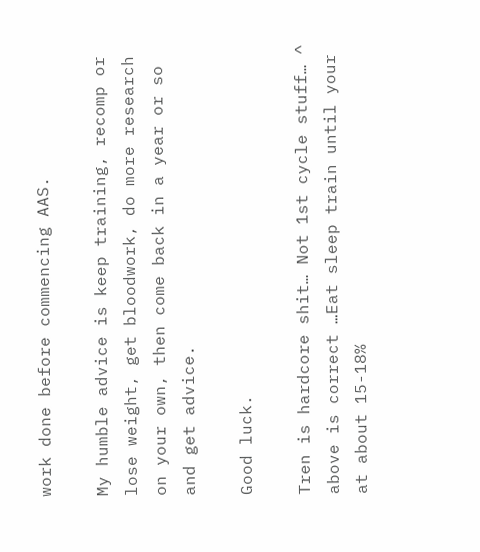work done before commencing AAS.

My humble advice is keep training, recomp or lose weight, get bloodwork, do more research on your own, then come back in a year or so and get advice.

Good luck.

Tren is hardcore shit… Not 1st cycle stuff… ^ above is correct …Eat sleep train until your at about 15-18%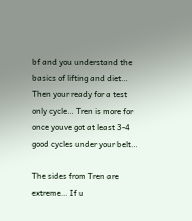bf and you understand the basics of lifting and diet… Then your ready for a test only cycle… Tren is more for once youve got at least 3-4 good cycles under your belt…

The sides from Tren are extreme… If u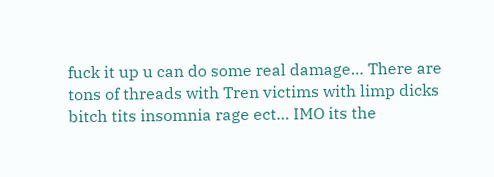fuck it up u can do some real damage… There are tons of threads with Tren victims with limp dicks bitch tits insomnia rage ect… IMO its the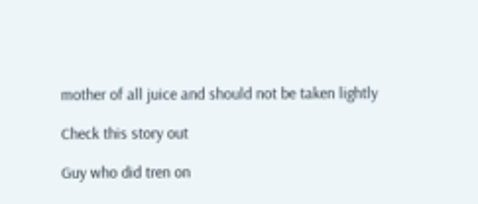mother of all juice and should not be taken lightly

Check this story out

Guy who did tren on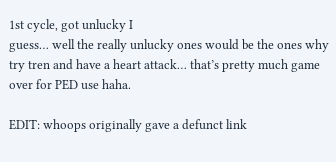1st cycle, got unlucky I
guess… well the really unlucky ones would be the ones why try tren and have a heart attack… that’s pretty much game over for PED use haha.

EDIT: whoops originally gave a defunct link